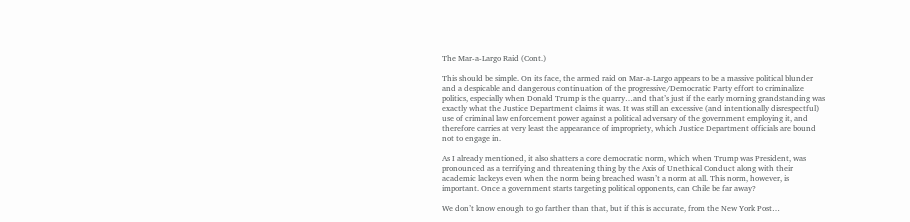The Mar-a-Largo Raid (Cont.)

This should be simple. On its face, the armed raid on Mar-a-Largo appears to be a massive political blunder and a despicable and dangerous continuation of the progressive/Democratic Party effort to criminalize politics, especially when Donald Trump is the quarry…and that’s just if the early morning grandstanding was exactly what the Justice Department claims it was. It was still an excessive (and intentionally disrespectful) use of criminal law enforcement power against a political adversary of the government employing it, and therefore carries at very least the appearance of impropriety, which Justice Department officials are bound not to engage in.

As I already mentioned, it also shatters a core democratic norm, which when Trump was President, was pronounced as a terrifying and threatening thing by the Axis of Unethical Conduct along with their academic lackeys even when the norm being breached wasn’t a norm at all. This norm, however, is important. Once a government starts targeting political opponents, can Chile be far away?

We don’t know enough to go farther than that, but if this is accurate, from the New York Post…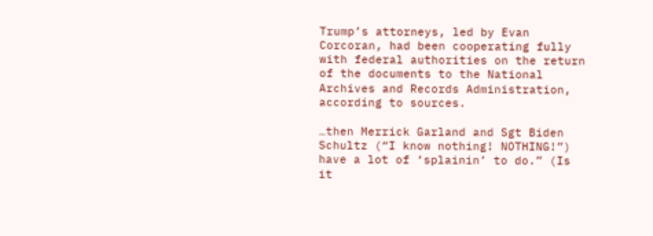Trump’s attorneys, led by Evan Corcoran, had been cooperating fully with federal authorities on the return of the documents to the National Archives and Records Administration, according to sources.

…then Merrick Garland and Sgt Biden Schultz (“I know nothing! NOTHING!”) have a lot of ‘splainin’ to do.” (Is it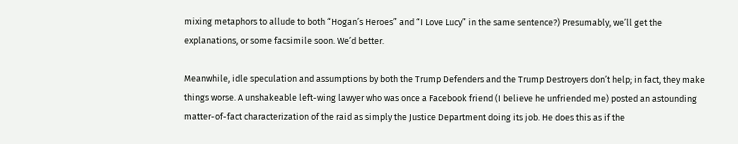mixing metaphors to allude to both “Hogan’s Heroes” and “I Love Lucy” in the same sentence?) Presumably, we’ll get the explanations, or some facsimile soon. We’d better.

Meanwhile, idle speculation and assumptions by both the Trump Defenders and the Trump Destroyers don’t help; in fact, they make things worse. A unshakeable left-wing lawyer who was once a Facebook friend (I believe he unfriended me) posted an astounding matter-of-fact characterization of the raid as simply the Justice Department doing its job. He does this as if the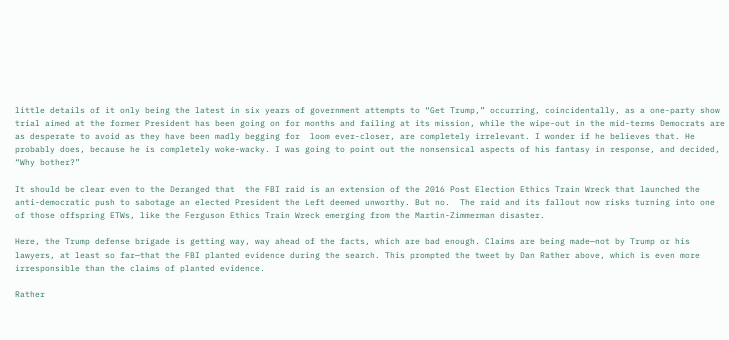little details of it only being the latest in six years of government attempts to “Get Trump,” occurring, coincidentally, as a one-party show trial aimed at the former President has been going on for months and failing at its mission, while the wipe-out in the mid-terms Democrats are as desperate to avoid as they have been madly begging for  loom ever-closer, are completely irrelevant. I wonder if he believes that. He probably does, because he is completely woke-wacky. I was going to point out the nonsensical aspects of his fantasy in response, and decided, “Why bother?”

It should be clear even to the Deranged that  the FBI raid is an extension of the 2016 Post Election Ethics Train Wreck that launched the anti-democratic push to sabotage an elected President the Left deemed unworthy. But no.  The raid and its fallout now risks turning into one of those offspring ETWs, like the Ferguson Ethics Train Wreck emerging from the Martin-Zimmerman disaster.

Here, the Trump defense brigade is getting way, way ahead of the facts, which are bad enough. Claims are being made—not by Trump or his lawyers, at least so far—that the FBI planted evidence during the search. This prompted the tweet by Dan Rather above, which is even more irresponsible than the claims of planted evidence.

Rather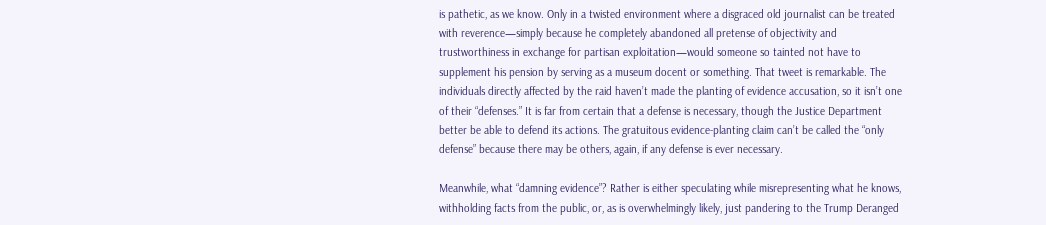is pathetic, as we know. Only in a twisted environment where a disgraced old journalist can be treated with reverence—simply because he completely abandoned all pretense of objectivity and trustworthiness in exchange for partisan exploitation—would someone so tainted not have to supplement his pension by serving as a museum docent or something. That tweet is remarkable. The individuals directly affected by the raid haven’t made the planting of evidence accusation, so it isn’t one of their “defenses.” It is far from certain that a defense is necessary, though the Justice Department better be able to defend its actions. The gratuitous evidence-planting claim can’t be called the “only defense” because there may be others, again, if any defense is ever necessary.

Meanwhile, what “damning evidence”? Rather is either speculating while misrepresenting what he knows, withholding facts from the public, or, as is overwhelmingly likely, just pandering to the Trump Deranged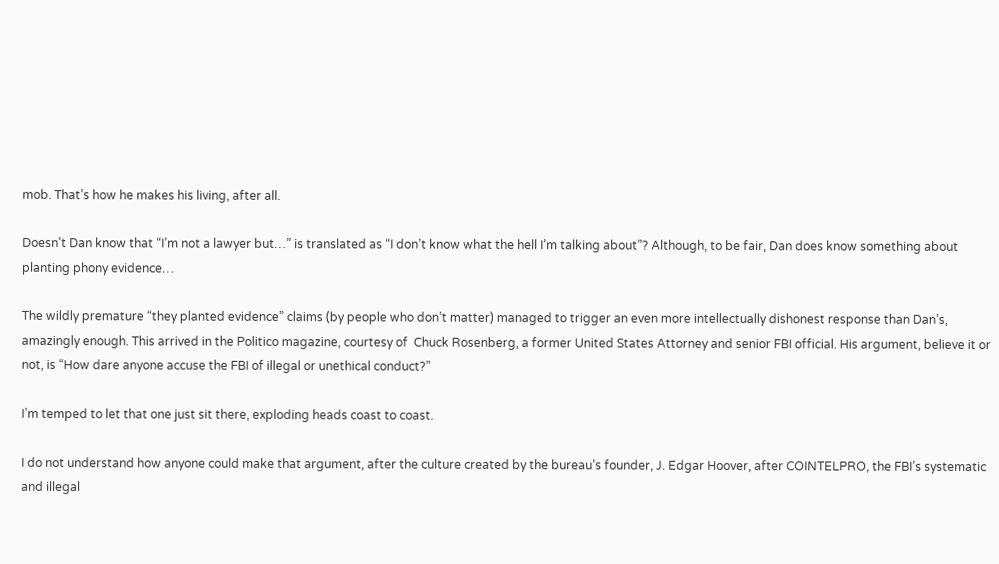mob. That’s how he makes his living, after all.

Doesn’t Dan know that “I’m not a lawyer but…” is translated as “I don’t know what the hell I’m talking about”? Although, to be fair, Dan does know something about planting phony evidence…

The wildly premature “they planted evidence” claims (by people who don’t matter) managed to trigger an even more intellectually dishonest response than Dan’s, amazingly enough. This arrived in the Politico magazine, courtesy of  Chuck Rosenberg, a former United States Attorney and senior FBI official. His argument, believe it or not, is “How dare anyone accuse the FBI of illegal or unethical conduct?”

I’m temped to let that one just sit there, exploding heads coast to coast.

I do not understand how anyone could make that argument, after the culture created by the bureau’s founder, J. Edgar Hoover, after COINTELPRO, the FBI’s systematic and illegal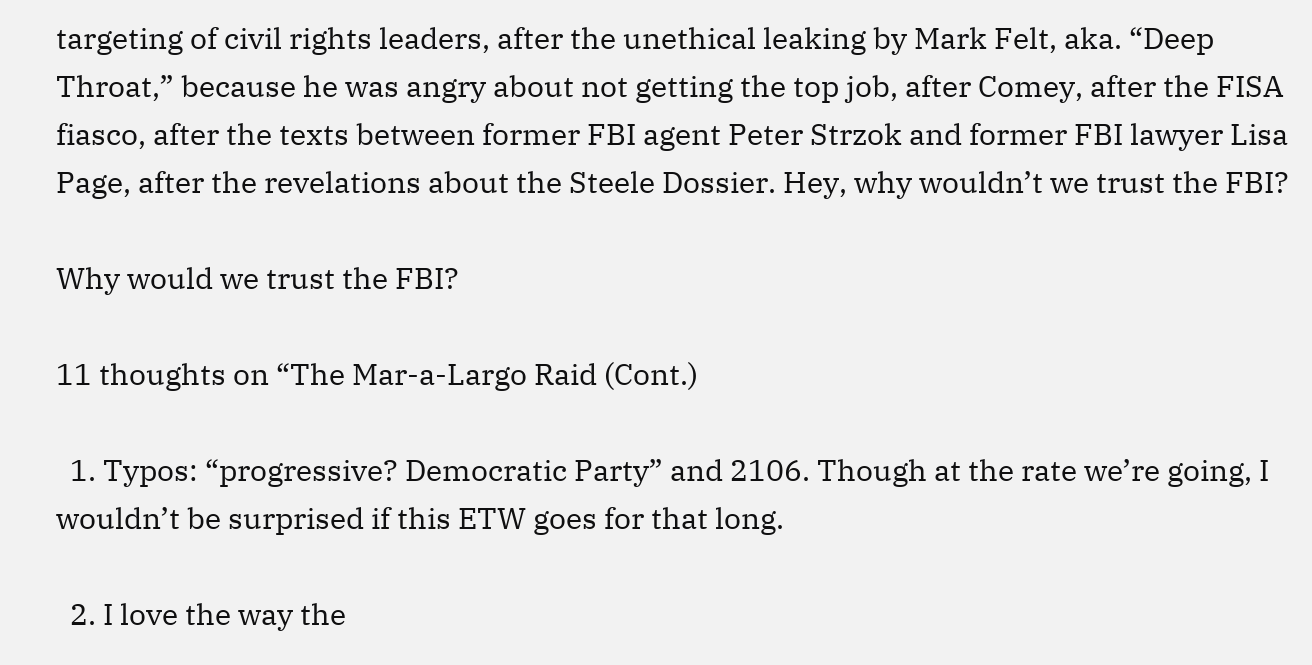targeting of civil rights leaders, after the unethical leaking by Mark Felt, aka. “Deep Throat,” because he was angry about not getting the top job, after Comey, after the FISA fiasco, after the texts between former FBI agent Peter Strzok and former FBI lawyer Lisa Page, after the revelations about the Steele Dossier. Hey, why wouldn’t we trust the FBI?

Why would we trust the FBI?

11 thoughts on “The Mar-a-Largo Raid (Cont.)

  1. Typos: “progressive? Democratic Party” and 2106. Though at the rate we’re going, I wouldn’t be surprised if this ETW goes for that long.

  2. I love the way the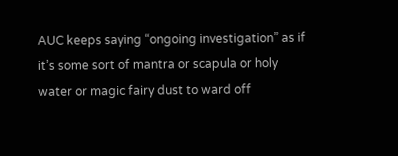AUC keeps saying “ongoing investigation” as if it’s some sort of mantra or scapula or holy water or magic fairy dust to ward off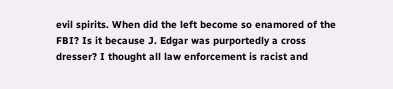evil spirits. When did the left become so enamored of the FBI? Is it because J. Edgar was purportedly a cross dresser? I thought all law enforcement is racist and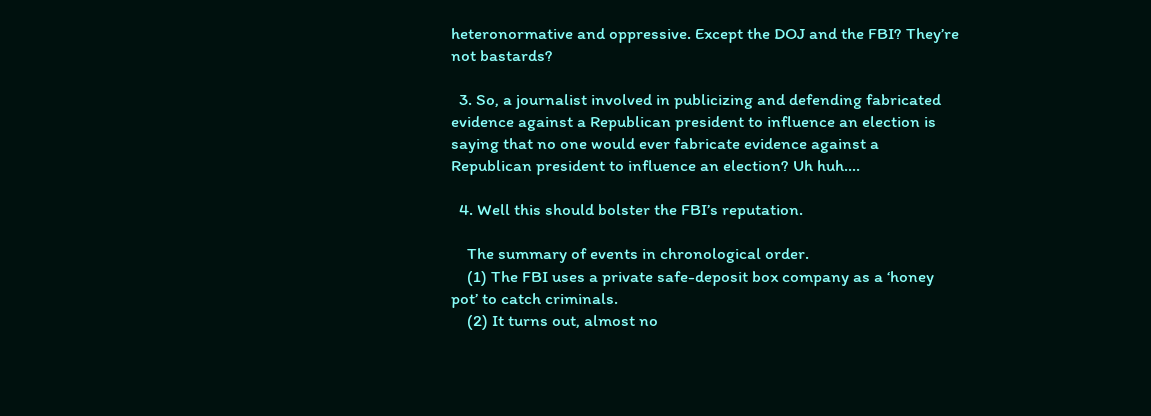heteronormative and oppressive. Except the DOJ and the FBI? They’re not bastards?

  3. So, a journalist involved in publicizing and defending fabricated evidence against a Republican president to influence an election is saying that no one would ever fabricate evidence against a Republican president to influence an election? Uh huh….

  4. Well this should bolster the FBI’s reputation.

    The summary of events in chronological order.
    (1) The FBI uses a private safe-deposit box company as a ‘honey pot’ to catch criminals.
    (2) It turns out, almost no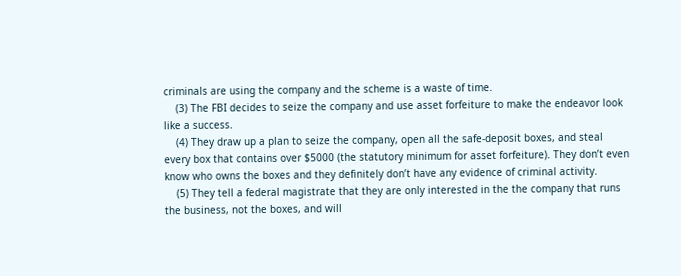criminals are using the company and the scheme is a waste of time.
    (3) The FBI decides to seize the company and use asset forfeiture to make the endeavor look like a success.
    (4) They draw up a plan to seize the company, open all the safe-deposit boxes, and steal every box that contains over $5000 (the statutory minimum for asset forfeiture). They don’t even know who owns the boxes and they definitely don’t have any evidence of criminal activity.
    (5) They tell a federal magistrate that they are only interested in the the company that runs the business, not the boxes, and will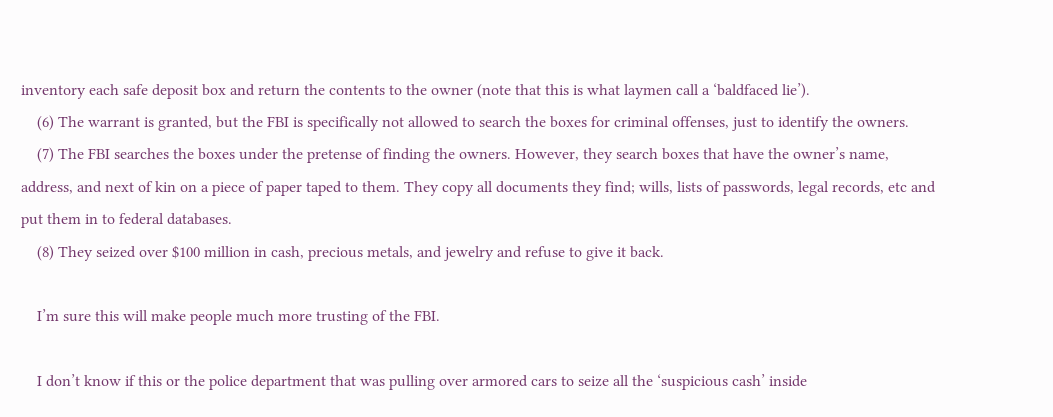inventory each safe deposit box and return the contents to the owner (note that this is what laymen call a ‘baldfaced lie’).
    (6) The warrant is granted, but the FBI is specifically not allowed to search the boxes for criminal offenses, just to identify the owners.
    (7) The FBI searches the boxes under the pretense of finding the owners. However, they search boxes that have the owner’s name, address, and next of kin on a piece of paper taped to them. They copy all documents they find; wills, lists of passwords, legal records, etc and put them in to federal databases.
    (8) They seized over $100 million in cash, precious metals, and jewelry and refuse to give it back.

    I’m sure this will make people much more trusting of the FBI.

    I don’t know if this or the police department that was pulling over armored cars to seize all the ‘suspicious cash’ inside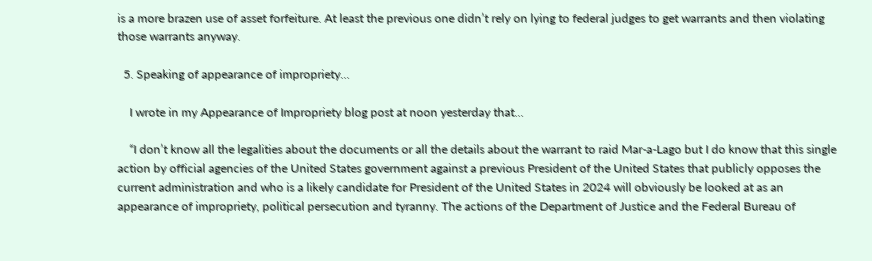is a more brazen use of asset forfeiture. At least the previous one didn’t rely on lying to federal judges to get warrants and then violating those warrants anyway.

  5. Speaking of appearance of impropriety…

    I wrote in my Appearance of Impropriety blog post at noon yesterday that…

    “I don’t know all the legalities about the documents or all the details about the warrant to raid Mar-a-Lago but I do know that this single action by official agencies of the United States government against a previous President of the United States that publicly opposes the current administration and who is a likely candidate for President of the United States in 2024 will obviously be looked at as an appearance of impropriety, political persecution and tyranny. The actions of the Department of Justice and the Federal Bureau of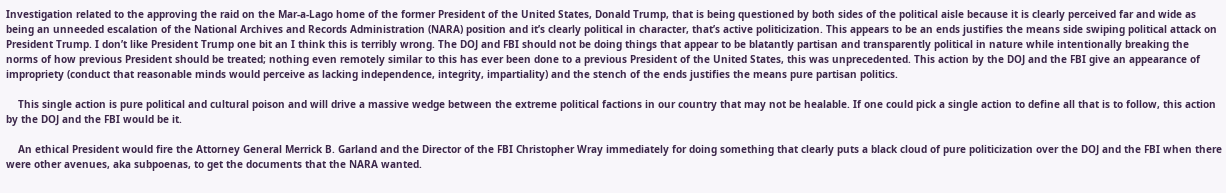Investigation related to the approving the raid on the Mar-a-Lago home of the former President of the United States, Donald Trump, that is being questioned by both sides of the political aisle because it is clearly perceived far and wide as being an unneeded escalation of the National Archives and Records Administration (NARA) position and it’s clearly political in character, that’s active politicization. This appears to be an ends justifies the means side swiping political attack on President Trump. I don’t like President Trump one bit an I think this is terribly wrong. The DOJ and FBI should not be doing things that appear to be blatantly partisan and transparently political in nature while intentionally breaking the norms of how previous President should be treated; nothing even remotely similar to this has ever been done to a previous President of the United States, this was unprecedented. This action by the DOJ and the FBI give an appearance of impropriety (conduct that reasonable minds would perceive as lacking independence, integrity, impartiality) and the stench of the ends justifies the means pure partisan politics.

    This single action is pure political and cultural poison and will drive a massive wedge between the extreme political factions in our country that may not be healable. If one could pick a single action to define all that is to follow, this action by the DOJ and the FBI would be it.

    An ethical President would fire the Attorney General Merrick B. Garland and the Director of the FBI Christopher Wray immediately for doing something that clearly puts a black cloud of pure politicization over the DOJ and the FBI when there were other avenues, aka subpoenas, to get the documents that the NARA wanted.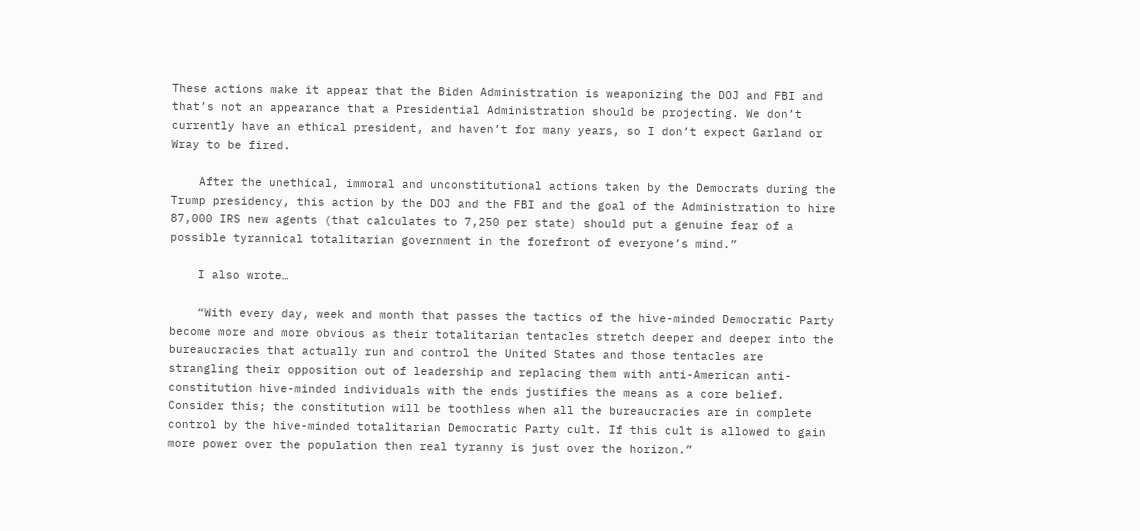These actions make it appear that the Biden Administration is weaponizing the DOJ and FBI and that’s not an appearance that a Presidential Administration should be projecting. We don’t currently have an ethical president, and haven’t for many years, so I don’t expect Garland or Wray to be fired.

    After the unethical, immoral and unconstitutional actions taken by the Democrats during the Trump presidency, this action by the DOJ and the FBI and the goal of the Administration to hire 87,000 IRS new agents (that calculates to 7,250 per state) should put a genuine fear of a possible tyrannical totalitarian government in the forefront of everyone’s mind.”

    I also wrote…

    “With every day, week and month that passes the tactics of the hive-minded Democratic Party become more and more obvious as their totalitarian tentacles stretch deeper and deeper into the bureaucracies that actually run and control the United States and those tentacles are strangling their opposition out of leadership and replacing them with anti-American anti-constitution hive-minded individuals with the ends justifies the means as a core belief. Consider this; the constitution will be toothless when all the bureaucracies are in complete control by the hive-minded totalitarian Democratic Party cult. If this cult is allowed to gain more power over the population then real tyranny is just over the horizon.”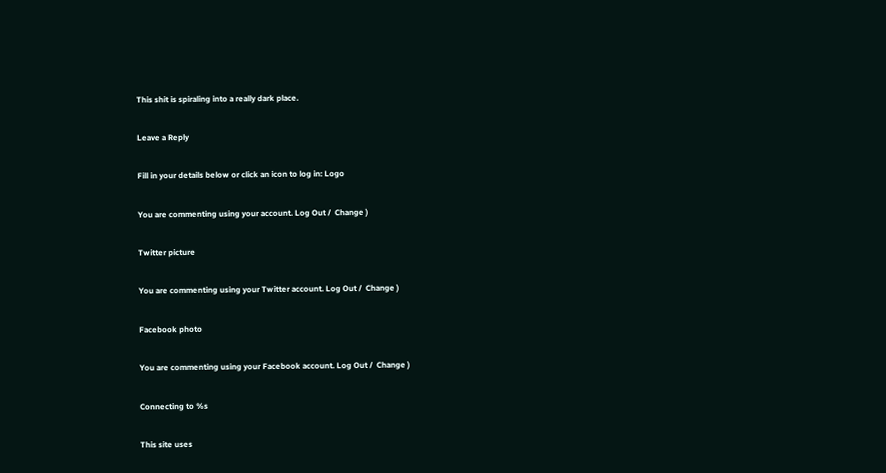This shit is spiraling into a really dark place.

Leave a Reply

Fill in your details below or click an icon to log in: Logo

You are commenting using your account. Log Out /  Change )

Twitter picture

You are commenting using your Twitter account. Log Out /  Change )

Facebook photo

You are commenting using your Facebook account. Log Out /  Change )

Connecting to %s

This site uses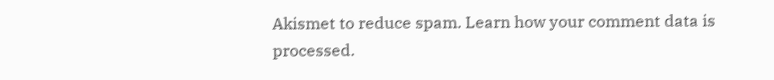Akismet to reduce spam. Learn how your comment data is processed.